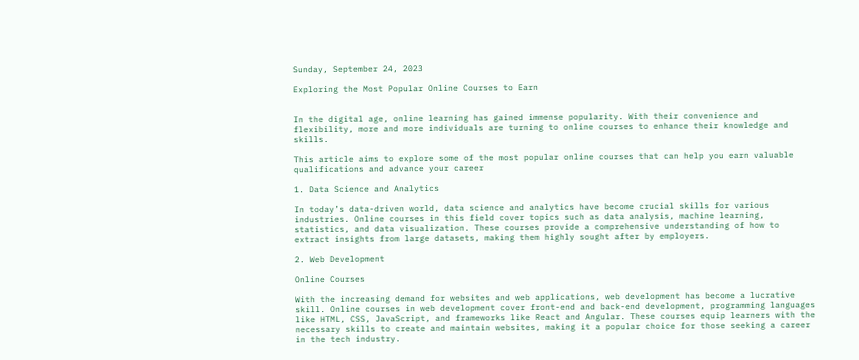Sunday, September 24, 2023

Exploring the Most Popular Online Courses to Earn


In the digital age, online learning has gained immense popularity. With their convenience and flexibility, more and more individuals are turning to online courses to enhance their knowledge and skills.

This article aims to explore some of the most popular online courses that can help you earn valuable qualifications and advance your career

1. Data Science and Analytics

In today’s data-driven world, data science and analytics have become crucial skills for various industries. Online courses in this field cover topics such as data analysis, machine learning, statistics, and data visualization. These courses provide a comprehensive understanding of how to extract insights from large datasets, making them highly sought after by employers.

2. Web Development

Online Courses

With the increasing demand for websites and web applications, web development has become a lucrative skill. Online courses in web development cover front-end and back-end development, programming languages like HTML, CSS, JavaScript, and frameworks like React and Angular. These courses equip learners with the necessary skills to create and maintain websites, making it a popular choice for those seeking a career in the tech industry.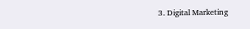3. Digital Marketing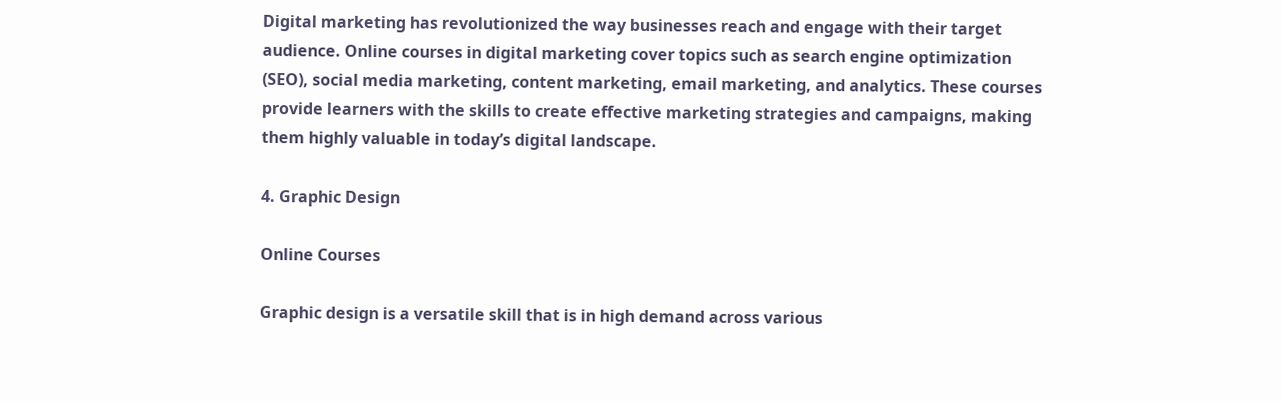Digital marketing has revolutionized the way businesses reach and engage with their target audience. Online courses in digital marketing cover topics such as search engine optimization (SEO), social media marketing, content marketing, email marketing, and analytics. These courses provide learners with the skills to create effective marketing strategies and campaigns, making them highly valuable in today’s digital landscape.

4. Graphic Design

Online Courses

Graphic design is a versatile skill that is in high demand across various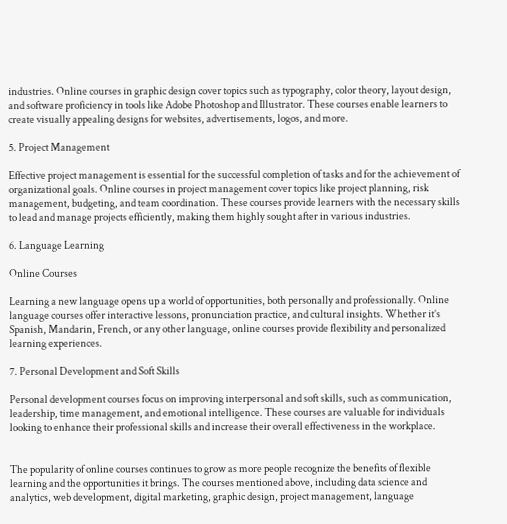industries. Online courses in graphic design cover topics such as typography, color theory, layout design, and software proficiency in tools like Adobe Photoshop and Illustrator. These courses enable learners to create visually appealing designs for websites, advertisements, logos, and more.

5. Project Management

Effective project management is essential for the successful completion of tasks and for the achievement of organizational goals. Online courses in project management cover topics like project planning, risk management, budgeting, and team coordination. These courses provide learners with the necessary skills to lead and manage projects efficiently, making them highly sought after in various industries.

6. Language Learning

Online Courses

Learning a new language opens up a world of opportunities, both personally and professionally. Online language courses offer interactive lessons, pronunciation practice, and cultural insights. Whether it’s Spanish, Mandarin, French, or any other language, online courses provide flexibility and personalized learning experiences.

7. Personal Development and Soft Skills

Personal development courses focus on improving interpersonal and soft skills, such as communication, leadership, time management, and emotional intelligence. These courses are valuable for individuals looking to enhance their professional skills and increase their overall effectiveness in the workplace.


The popularity of online courses continues to grow as more people recognize the benefits of flexible learning and the opportunities it brings. The courses mentioned above, including data science and analytics, web development, digital marketing, graphic design, project management, language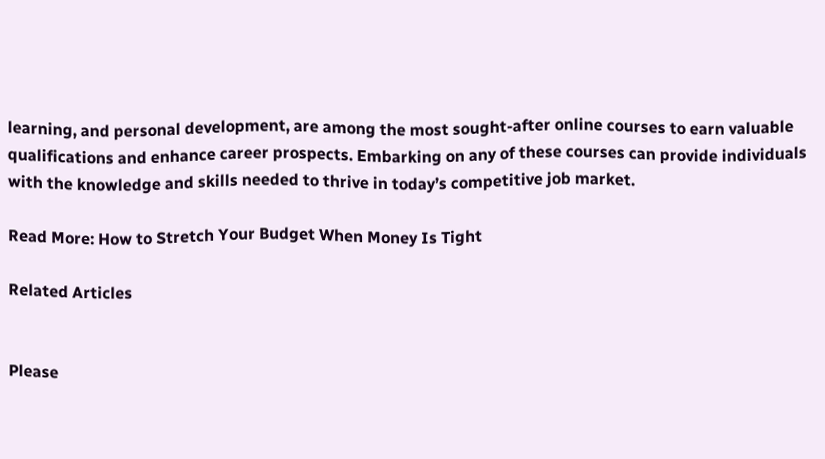learning, and personal development, are among the most sought-after online courses to earn valuable qualifications and enhance career prospects. Embarking on any of these courses can provide individuals with the knowledge and skills needed to thrive in today’s competitive job market.

Read More: How to Stretch Your Budget When Money Is Tight

Related Articles


Please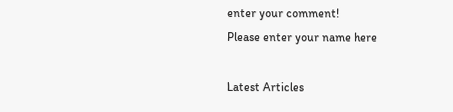enter your comment!
Please enter your name here

Latest Articles